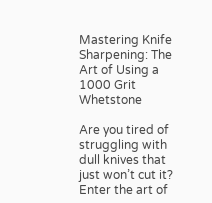Mastering Knife Sharpening: The Art of Using a 1000 Grit Whetstone

Are you tired of struggling with dull knives that just won’t cut it? Enter the art of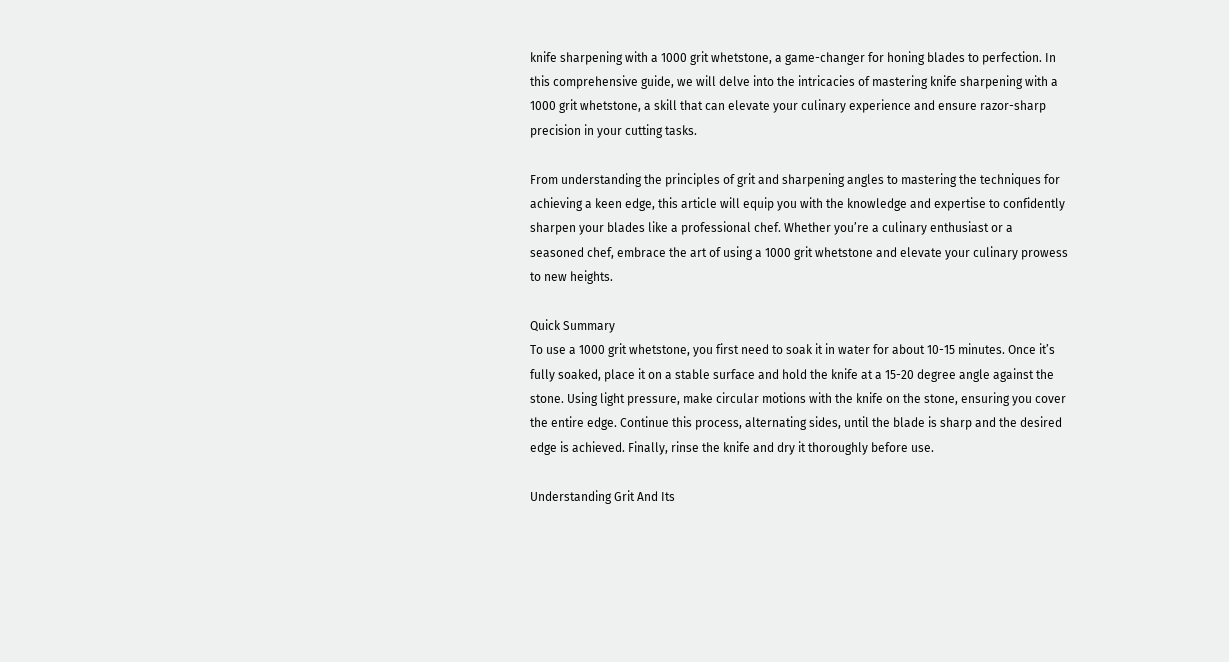knife sharpening with a 1000 grit whetstone, a game-changer for honing blades to perfection. In this comprehensive guide, we will delve into the intricacies of mastering knife sharpening with a 1000 grit whetstone, a skill that can elevate your culinary experience and ensure razor-sharp precision in your cutting tasks.

From understanding the principles of grit and sharpening angles to mastering the techniques for achieving a keen edge, this article will equip you with the knowledge and expertise to confidently sharpen your blades like a professional chef. Whether you’re a culinary enthusiast or a seasoned chef, embrace the art of using a 1000 grit whetstone and elevate your culinary prowess to new heights.

Quick Summary
To use a 1000 grit whetstone, you first need to soak it in water for about 10-15 minutes. Once it’s fully soaked, place it on a stable surface and hold the knife at a 15-20 degree angle against the stone. Using light pressure, make circular motions with the knife on the stone, ensuring you cover the entire edge. Continue this process, alternating sides, until the blade is sharp and the desired edge is achieved. Finally, rinse the knife and dry it thoroughly before use.

Understanding Grit And Its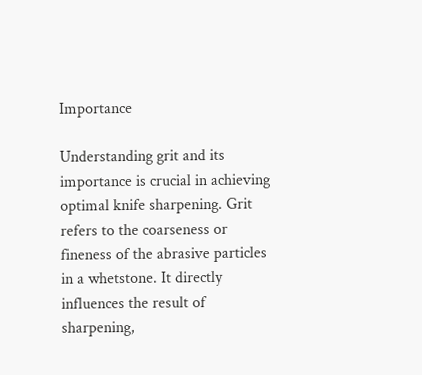Importance

Understanding grit and its importance is crucial in achieving optimal knife sharpening. Grit refers to the coarseness or fineness of the abrasive particles in a whetstone. It directly influences the result of sharpening,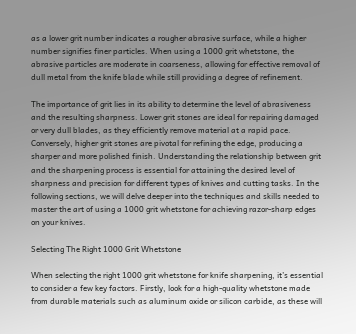as a lower grit number indicates a rougher abrasive surface, while a higher number signifies finer particles. When using a 1000 grit whetstone, the abrasive particles are moderate in coarseness, allowing for effective removal of dull metal from the knife blade while still providing a degree of refinement.

The importance of grit lies in its ability to determine the level of abrasiveness and the resulting sharpness. Lower grit stones are ideal for repairing damaged or very dull blades, as they efficiently remove material at a rapid pace. Conversely, higher grit stones are pivotal for refining the edge, producing a sharper and more polished finish. Understanding the relationship between grit and the sharpening process is essential for attaining the desired level of sharpness and precision for different types of knives and cutting tasks. In the following sections, we will delve deeper into the techniques and skills needed to master the art of using a 1000 grit whetstone for achieving razor-sharp edges on your knives.

Selecting The Right 1000 Grit Whetstone

When selecting the right 1000 grit whetstone for knife sharpening, it’s essential to consider a few key factors. Firstly, look for a high-quality whetstone made from durable materials such as aluminum oxide or silicon carbide, as these will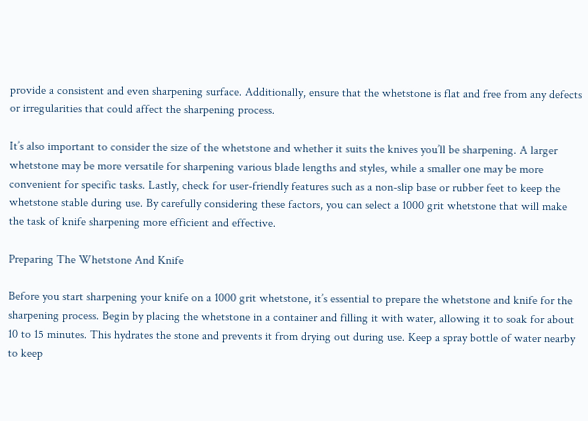provide a consistent and even sharpening surface. Additionally, ensure that the whetstone is flat and free from any defects or irregularities that could affect the sharpening process.

It’s also important to consider the size of the whetstone and whether it suits the knives you’ll be sharpening. A larger whetstone may be more versatile for sharpening various blade lengths and styles, while a smaller one may be more convenient for specific tasks. Lastly, check for user-friendly features such as a non-slip base or rubber feet to keep the whetstone stable during use. By carefully considering these factors, you can select a 1000 grit whetstone that will make the task of knife sharpening more efficient and effective.

Preparing The Whetstone And Knife

Before you start sharpening your knife on a 1000 grit whetstone, it’s essential to prepare the whetstone and knife for the sharpening process. Begin by placing the whetstone in a container and filling it with water, allowing it to soak for about 10 to 15 minutes. This hydrates the stone and prevents it from drying out during use. Keep a spray bottle of water nearby to keep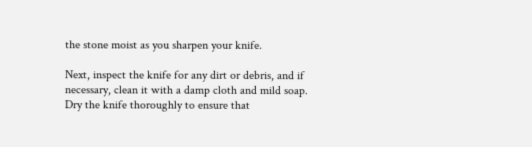the stone moist as you sharpen your knife.

Next, inspect the knife for any dirt or debris, and if necessary, clean it with a damp cloth and mild soap. Dry the knife thoroughly to ensure that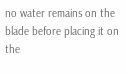no water remains on the blade before placing it on the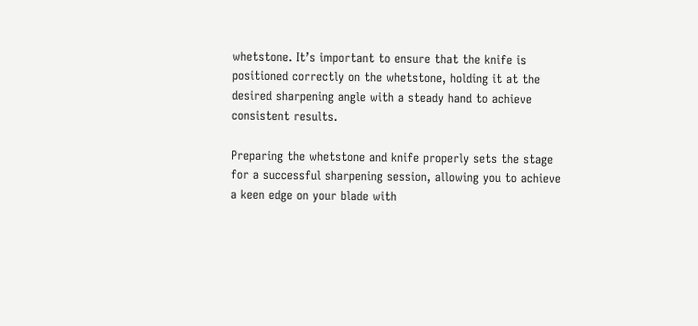whetstone. It’s important to ensure that the knife is positioned correctly on the whetstone, holding it at the desired sharpening angle with a steady hand to achieve consistent results.

Preparing the whetstone and knife properly sets the stage for a successful sharpening session, allowing you to achieve a keen edge on your blade with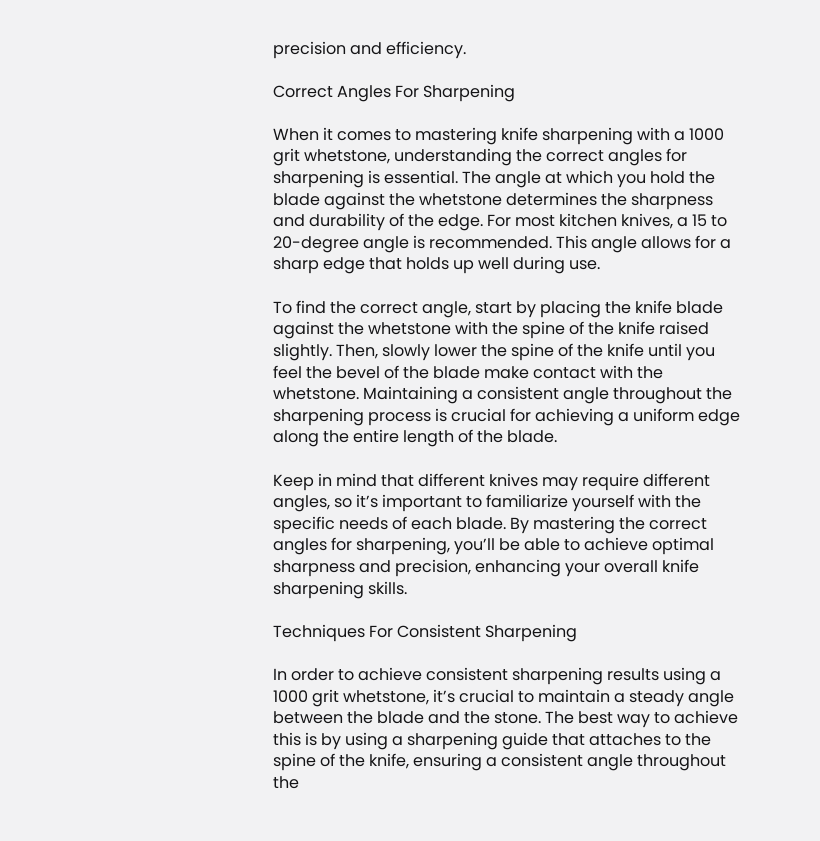precision and efficiency.

Correct Angles For Sharpening

When it comes to mastering knife sharpening with a 1000 grit whetstone, understanding the correct angles for sharpening is essential. The angle at which you hold the blade against the whetstone determines the sharpness and durability of the edge. For most kitchen knives, a 15 to 20-degree angle is recommended. This angle allows for a sharp edge that holds up well during use.

To find the correct angle, start by placing the knife blade against the whetstone with the spine of the knife raised slightly. Then, slowly lower the spine of the knife until you feel the bevel of the blade make contact with the whetstone. Maintaining a consistent angle throughout the sharpening process is crucial for achieving a uniform edge along the entire length of the blade.

Keep in mind that different knives may require different angles, so it’s important to familiarize yourself with the specific needs of each blade. By mastering the correct angles for sharpening, you’ll be able to achieve optimal sharpness and precision, enhancing your overall knife sharpening skills.

Techniques For Consistent Sharpening

In order to achieve consistent sharpening results using a 1000 grit whetstone, it’s crucial to maintain a steady angle between the blade and the stone. The best way to achieve this is by using a sharpening guide that attaches to the spine of the knife, ensuring a consistent angle throughout the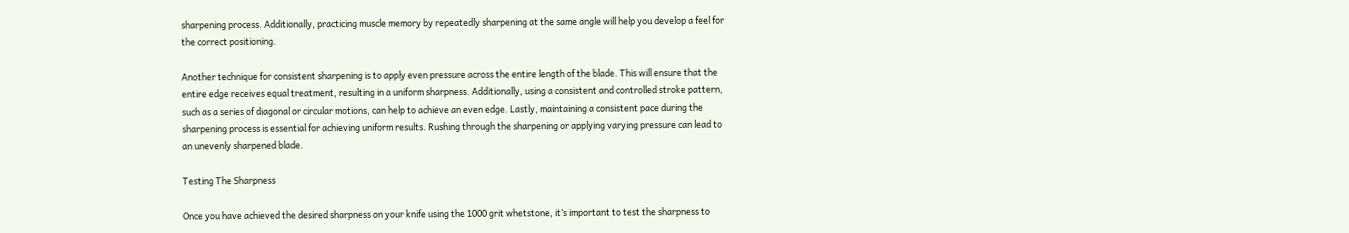sharpening process. Additionally, practicing muscle memory by repeatedly sharpening at the same angle will help you develop a feel for the correct positioning.

Another technique for consistent sharpening is to apply even pressure across the entire length of the blade. This will ensure that the entire edge receives equal treatment, resulting in a uniform sharpness. Additionally, using a consistent and controlled stroke pattern, such as a series of diagonal or circular motions, can help to achieve an even edge. Lastly, maintaining a consistent pace during the sharpening process is essential for achieving uniform results. Rushing through the sharpening or applying varying pressure can lead to an unevenly sharpened blade.

Testing The Sharpness

Once you have achieved the desired sharpness on your knife using the 1000 grit whetstone, it’s important to test the sharpness to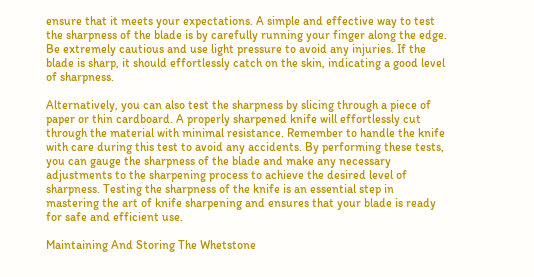ensure that it meets your expectations. A simple and effective way to test the sharpness of the blade is by carefully running your finger along the edge. Be extremely cautious and use light pressure to avoid any injuries. If the blade is sharp, it should effortlessly catch on the skin, indicating a good level of sharpness.

Alternatively, you can also test the sharpness by slicing through a piece of paper or thin cardboard. A properly sharpened knife will effortlessly cut through the material with minimal resistance. Remember to handle the knife with care during this test to avoid any accidents. By performing these tests, you can gauge the sharpness of the blade and make any necessary adjustments to the sharpening process to achieve the desired level of sharpness. Testing the sharpness of the knife is an essential step in mastering the art of knife sharpening and ensures that your blade is ready for safe and efficient use.

Maintaining And Storing The Whetstone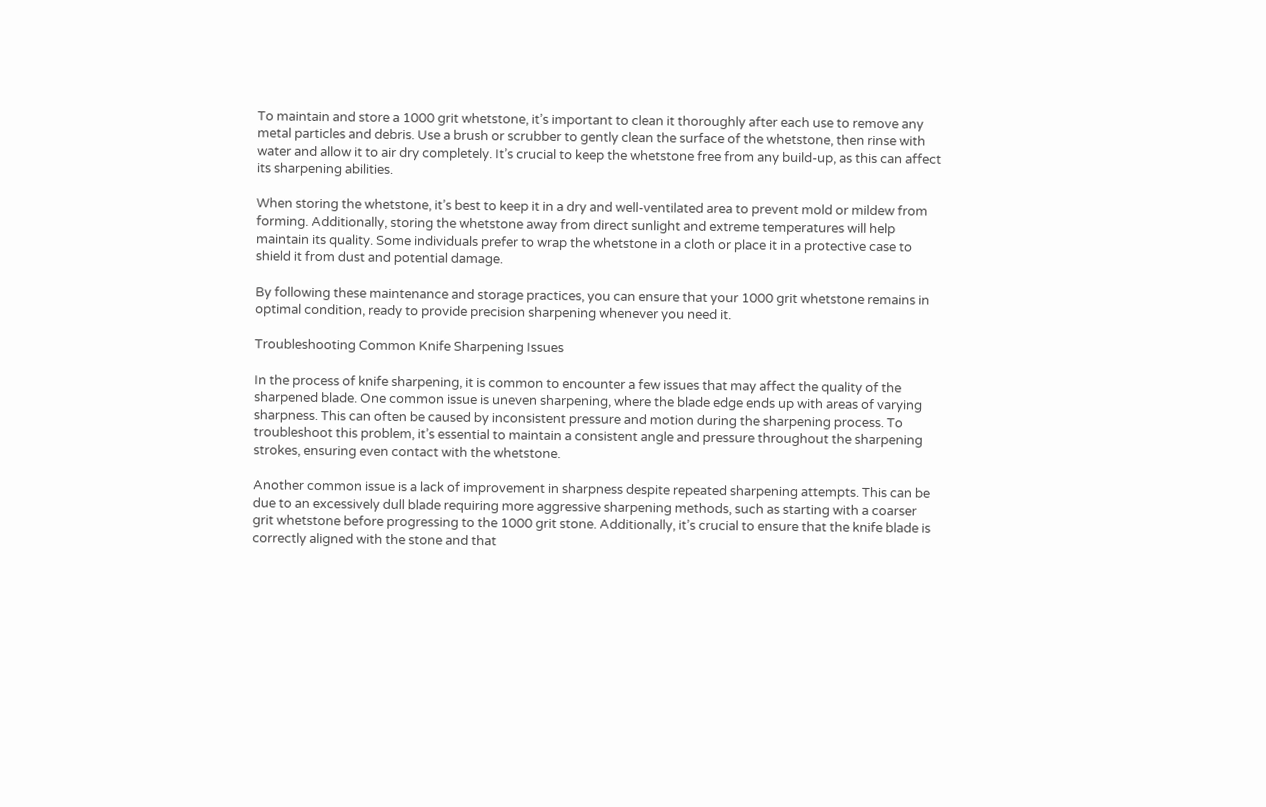To maintain and store a 1000 grit whetstone, it’s important to clean it thoroughly after each use to remove any metal particles and debris. Use a brush or scrubber to gently clean the surface of the whetstone, then rinse with water and allow it to air dry completely. It’s crucial to keep the whetstone free from any build-up, as this can affect its sharpening abilities.

When storing the whetstone, it’s best to keep it in a dry and well-ventilated area to prevent mold or mildew from forming. Additionally, storing the whetstone away from direct sunlight and extreme temperatures will help maintain its quality. Some individuals prefer to wrap the whetstone in a cloth or place it in a protective case to shield it from dust and potential damage.

By following these maintenance and storage practices, you can ensure that your 1000 grit whetstone remains in optimal condition, ready to provide precision sharpening whenever you need it.

Troubleshooting Common Knife Sharpening Issues

In the process of knife sharpening, it is common to encounter a few issues that may affect the quality of the sharpened blade. One common issue is uneven sharpening, where the blade edge ends up with areas of varying sharpness. This can often be caused by inconsistent pressure and motion during the sharpening process. To troubleshoot this problem, it’s essential to maintain a consistent angle and pressure throughout the sharpening strokes, ensuring even contact with the whetstone.

Another common issue is a lack of improvement in sharpness despite repeated sharpening attempts. This can be due to an excessively dull blade requiring more aggressive sharpening methods, such as starting with a coarser grit whetstone before progressing to the 1000 grit stone. Additionally, it’s crucial to ensure that the knife blade is correctly aligned with the stone and that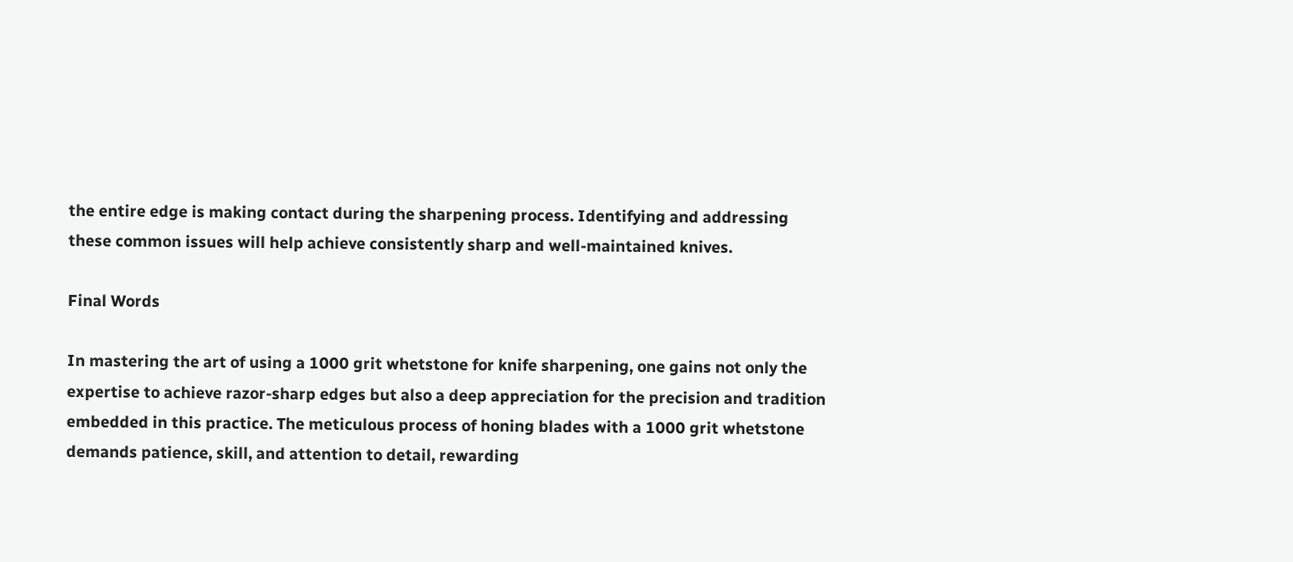the entire edge is making contact during the sharpening process. Identifying and addressing these common issues will help achieve consistently sharp and well-maintained knives.

Final Words

In mastering the art of using a 1000 grit whetstone for knife sharpening, one gains not only the expertise to achieve razor-sharp edges but also a deep appreciation for the precision and tradition embedded in this practice. The meticulous process of honing blades with a 1000 grit whetstone demands patience, skill, and attention to detail, rewarding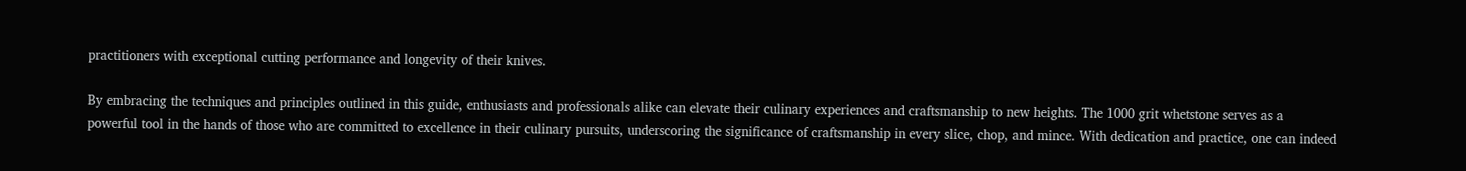practitioners with exceptional cutting performance and longevity of their knives.

By embracing the techniques and principles outlined in this guide, enthusiasts and professionals alike can elevate their culinary experiences and craftsmanship to new heights. The 1000 grit whetstone serves as a powerful tool in the hands of those who are committed to excellence in their culinary pursuits, underscoring the significance of craftsmanship in every slice, chop, and mince. With dedication and practice, one can indeed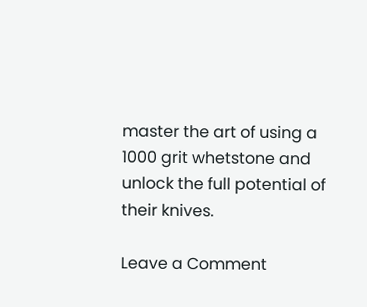master the art of using a 1000 grit whetstone and unlock the full potential of their knives.

Leave a Comment